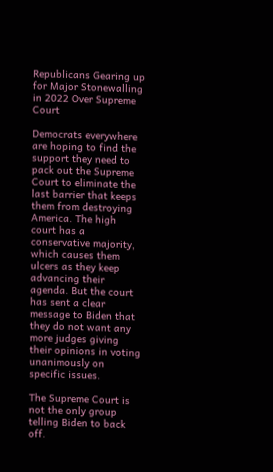Republicans Gearing up for Major Stonewalling in 2022 Over Supreme Court

Democrats everywhere are hoping to find the support they need to pack out the Supreme Court to eliminate the last barrier that keeps them from destroying America. The high court has a conservative majority, which causes them ulcers as they keep advancing their agenda. But the court has sent a clear message to Biden that they do not want any more judges giving their opinions in voting unanimously on specific issues.

The Supreme Court is not the only group telling Biden to back off.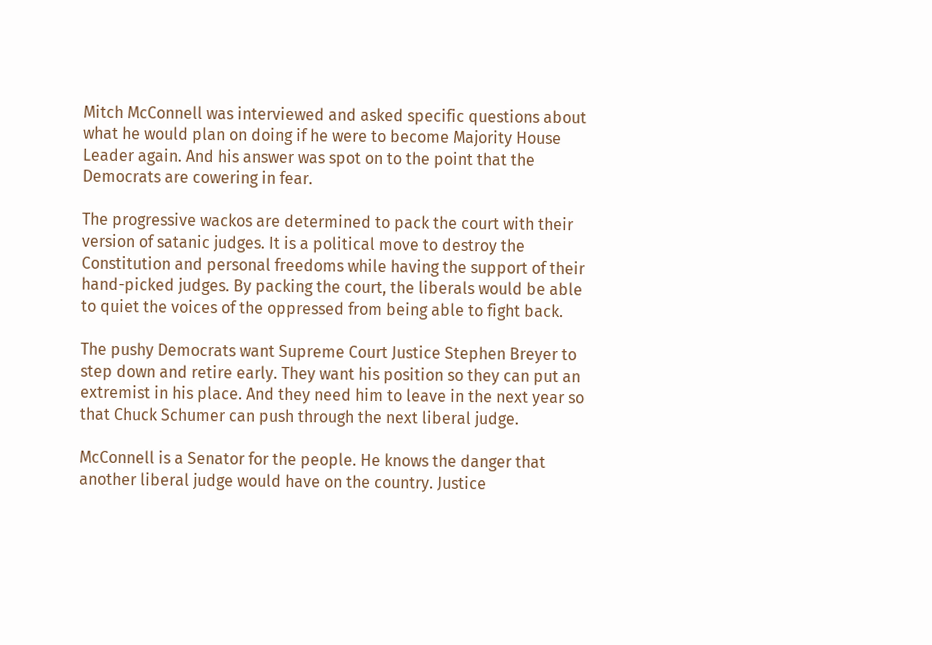Mitch McConnell was interviewed and asked specific questions about what he would plan on doing if he were to become Majority House Leader again. And his answer was spot on to the point that the Democrats are cowering in fear.

The progressive wackos are determined to pack the court with their version of satanic judges. It is a political move to destroy the Constitution and personal freedoms while having the support of their hand-picked judges. By packing the court, the liberals would be able to quiet the voices of the oppressed from being able to fight back.

The pushy Democrats want Supreme Court Justice Stephen Breyer to step down and retire early. They want his position so they can put an extremist in his place. And they need him to leave in the next year so that Chuck Schumer can push through the next liberal judge.

McConnell is a Senator for the people. He knows the danger that another liberal judge would have on the country. Justice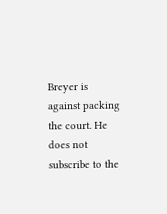Breyer is against packing the court. He does not subscribe to the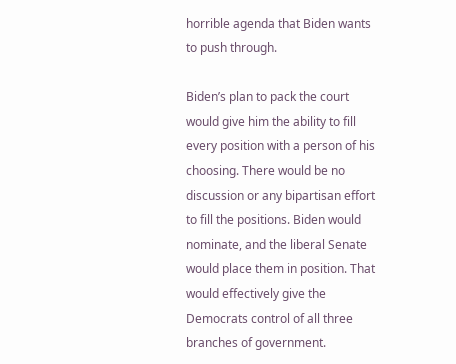horrible agenda that Biden wants to push through.

Biden’s plan to pack the court would give him the ability to fill every position with a person of his choosing. There would be no discussion or any bipartisan effort to fill the positions. Biden would nominate, and the liberal Senate would place them in position. That would effectively give the Democrats control of all three branches of government.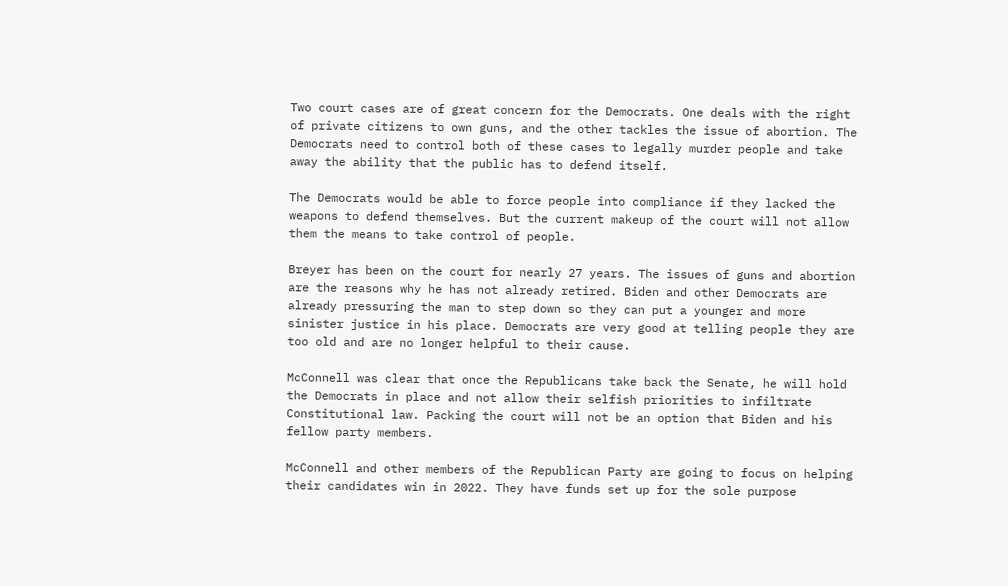Two court cases are of great concern for the Democrats. One deals with the right of private citizens to own guns, and the other tackles the issue of abortion. The Democrats need to control both of these cases to legally murder people and take away the ability that the public has to defend itself.

The Democrats would be able to force people into compliance if they lacked the weapons to defend themselves. But the current makeup of the court will not allow them the means to take control of people.

Breyer has been on the court for nearly 27 years. The issues of guns and abortion are the reasons why he has not already retired. Biden and other Democrats are already pressuring the man to step down so they can put a younger and more sinister justice in his place. Democrats are very good at telling people they are too old and are no longer helpful to their cause.

McConnell was clear that once the Republicans take back the Senate, he will hold the Democrats in place and not allow their selfish priorities to infiltrate Constitutional law. Packing the court will not be an option that Biden and his fellow party members.

McConnell and other members of the Republican Party are going to focus on helping their candidates win in 2022. They have funds set up for the sole purpose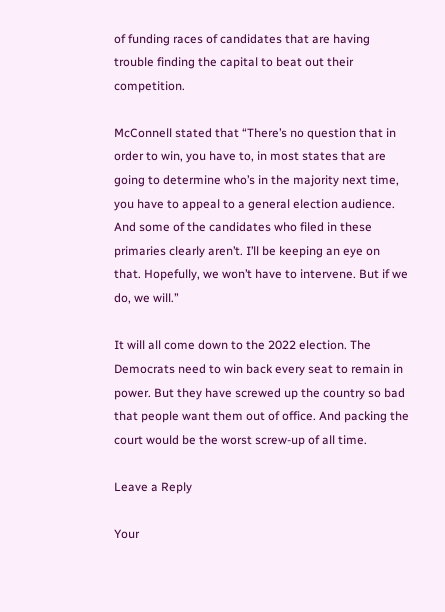of funding races of candidates that are having trouble finding the capital to beat out their competition.

McConnell stated that “There’s no question that in order to win, you have to, in most states that are going to determine who’s in the majority next time, you have to appeal to a general election audience. And some of the candidates who filed in these primaries clearly aren’t. I’ll be keeping an eye on that. Hopefully, we won’t have to intervene. But if we do, we will.”

It will all come down to the 2022 election. The Democrats need to win back every seat to remain in power. But they have screwed up the country so bad that people want them out of office. And packing the court would be the worst screw-up of all time.

Leave a Reply

Your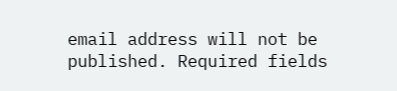email address will not be published. Required fields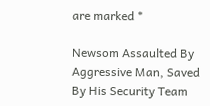are marked *

Newsom Assaulted By Aggressive Man, Saved By His Security Team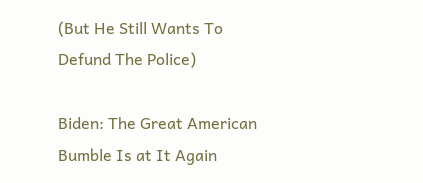(But He Still Wants To Defund The Police)

Biden: The Great American Bumble Is at It Again